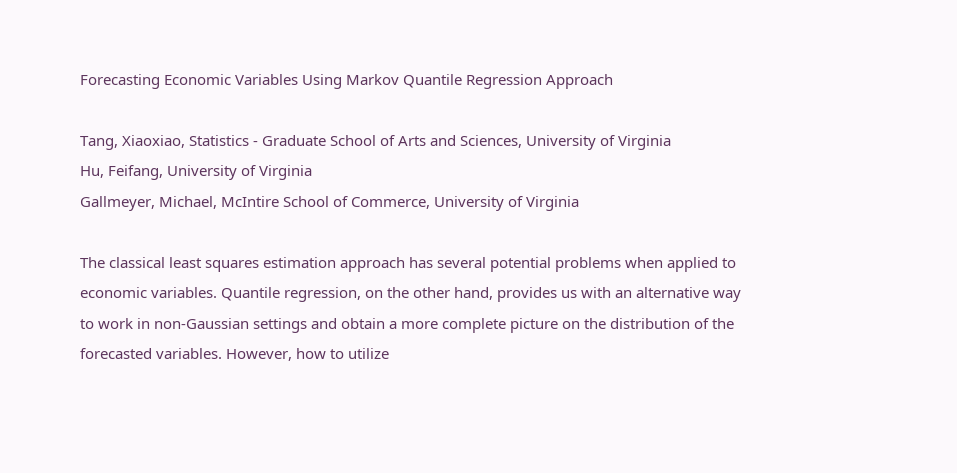Forecasting Economic Variables Using Markov Quantile Regression Approach

Tang, Xiaoxiao, Statistics - Graduate School of Arts and Sciences, University of Virginia
Hu, Feifang, University of Virginia
Gallmeyer, Michael, McIntire School of Commerce, University of Virginia

The classical least squares estimation approach has several potential problems when applied to economic variables. Quantile regression, on the other hand, provides us with an alternative way to work in non-Gaussian settings and obtain a more complete picture on the distribution of the forecasted variables. However, how to utilize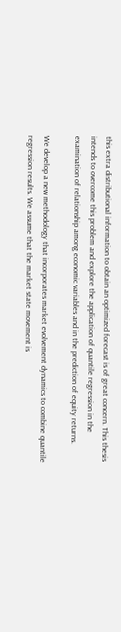this extra distributional information to obtain an optimized forecast is of great concern. This thesis intends to overcome this problem and explore the application of quantile regression in the examination of relationship among economic variables and in the prediction of equity returns.

We develop a new methodology that incorporates market evolvement dynamics to combine quantile regression results. We assume that the market state movement is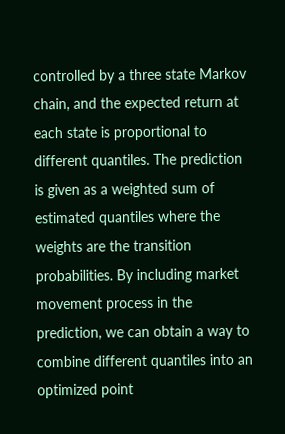controlled by a three state Markov chain, and the expected return at each state is proportional to different quantiles. The prediction is given as a weighted sum of estimated quantiles where the weights are the transition probabilities. By including market movement process in the prediction, we can obtain a way to combine different quantiles into an optimized point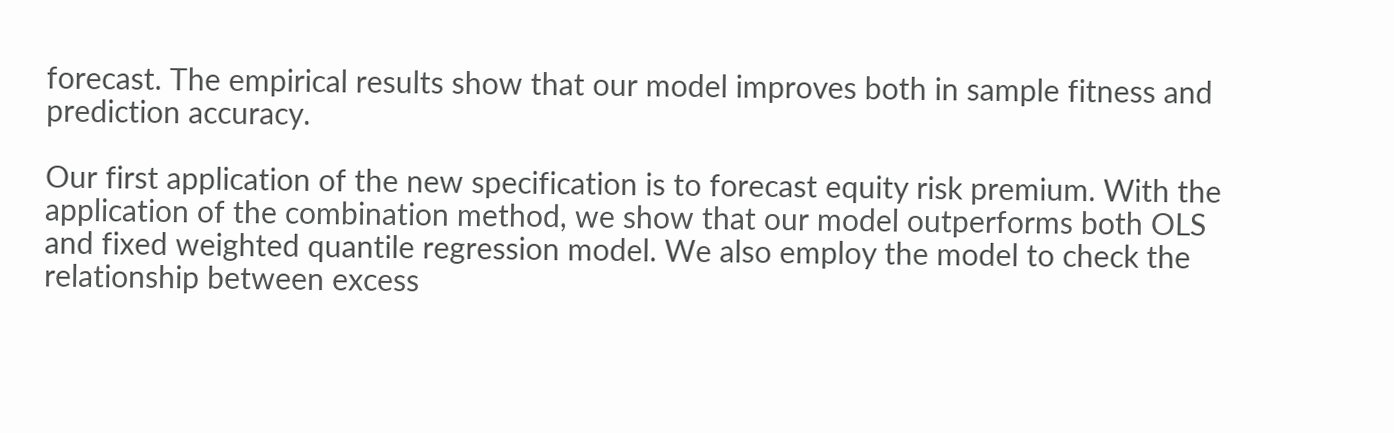forecast. The empirical results show that our model improves both in sample fitness and prediction accuracy.

Our first application of the new specification is to forecast equity risk premium. With the application of the combination method, we show that our model outperforms both OLS and fixed weighted quantile regression model. We also employ the model to check the relationship between excess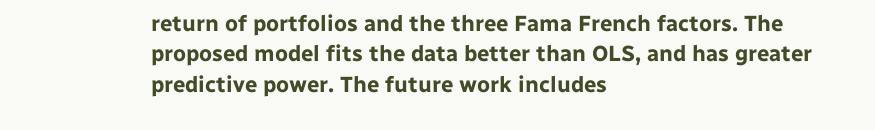return of portfolios and the three Fama French factors. The proposed model fits the data better than OLS, and has greater predictive power. The future work includes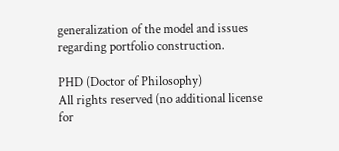generalization of the model and issues regarding portfolio construction.

PHD (Doctor of Philosophy)
All rights reserved (no additional license for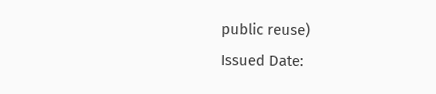public reuse)
Issued Date: